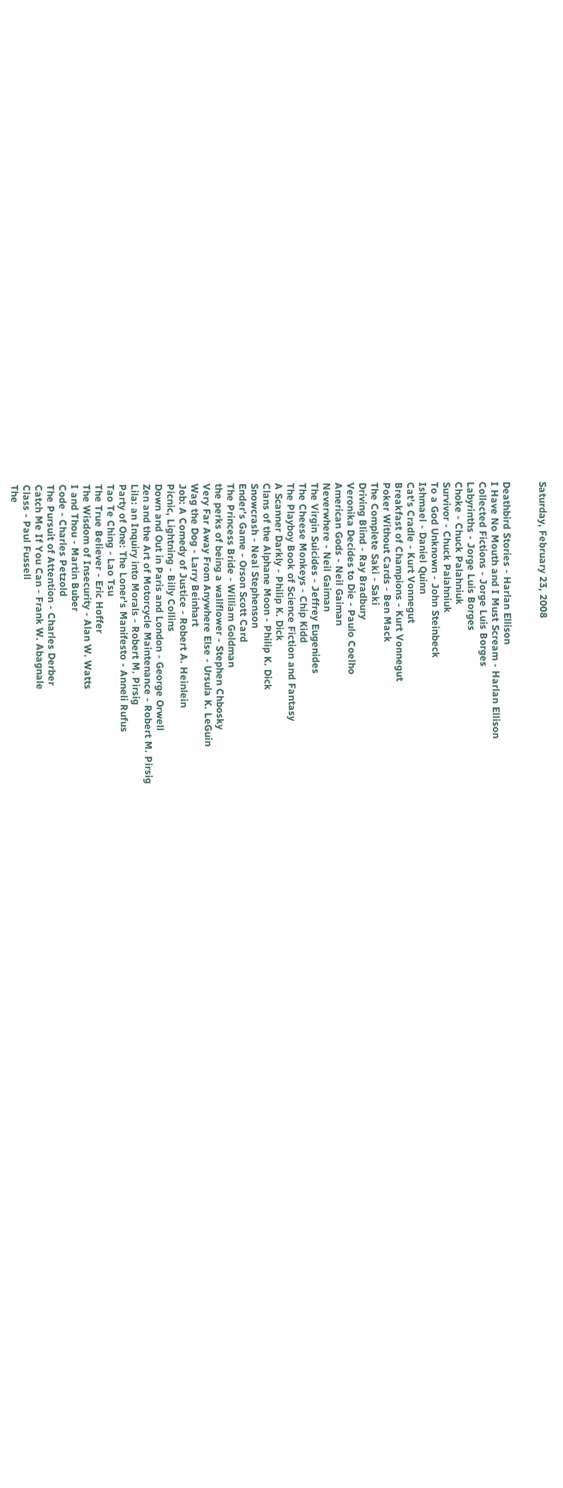Saturday, February 23, 2008


Deathbird Stories - Harlan Ellison
I Have No Mouth and I Must Scream - Harlan Ellison
Collected Fictions - Jorge Luis Borges
Labyrinths - Jorge Luis Borges
Choke - Chuck Palahniuk
Survivor - Chuck Palahniuk
To a God Unknown - John Steinbeck
Ishmael - Daniel Quinn
Cat's Cradle - Kurt Vonnegut
Breakfast of Champions - Kurt Vonnegut
Poker Without Cards - Ben Mack
The Complete Saki - Saki
Driving Blind - Ray Bradbury
Veronika Decides to Die - Paulo Coelho
American Gods - Neil Gaiman
Neverwhere - Neil Gaiman
The Virgin Suicides - Jeffrey Eugenides
The Cheese Monkeys - Chip Kidd
The Playboy Book of Science Fiction and Fantasy
A Scanner Darkly - Philip K. Dick
Clans of the Alphane Moon - Philip K. Dick
Snowcrash - Neal Stephenson
Ender's Game - Orson Scott Card
The Princess Bride - William Goldman
the perks of being a wallflower - Stephen Chbosky
Very Far Away From Anywhere Else - Ursula K. LeGuin
Wag the Dog - Larry Beinhart
Job: A Comedy of Justice - Robert A. Heinlein
Picnic, Lightning - Billy Collins
Down and Out in Paris and London - George Orwell
Zen and the Art of Motorcycle Maintenance - Robert M. Pirsig
Lila: an Inquiry into Morals - Robert M. Pirsig
Party of One: The Loner's Manifesto - Anneli Rufus
Tao Te Ching - Lao Tsu
The True Believer - Eric Hoffer
The Wisdom of Insecurity - Alan W. Watts
I and Thou - Martin Buber
Code - Charles Petzold
The Pursuit of Attention - Charles Derber
Catch Me If You Can - Frank W. Abagnale
Class - Paul Fussell
The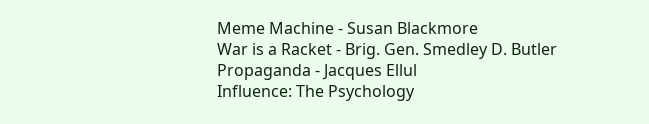Meme Machine - Susan Blackmore
War is a Racket - Brig. Gen. Smedley D. Butler
Propaganda - Jacques Ellul
Influence: The Psychology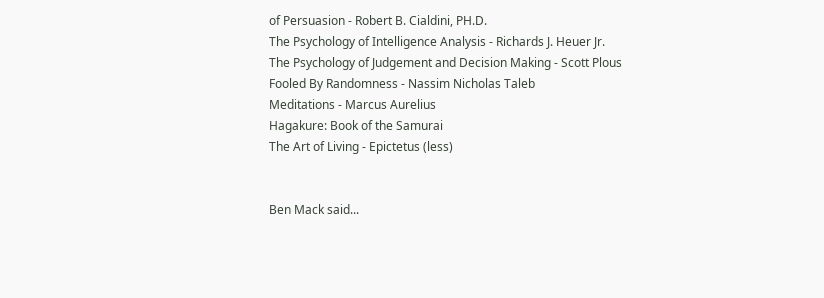of Persuasion - Robert B. Cialdini, PH.D.
The Psychology of Intelligence Analysis - Richards J. Heuer Jr.
The Psychology of Judgement and Decision Making - Scott Plous
Fooled By Randomness - Nassim Nicholas Taleb
Meditations - Marcus Aurelius
Hagakure: Book of the Samurai
The Art of Living - Epictetus (less)


Ben Mack said...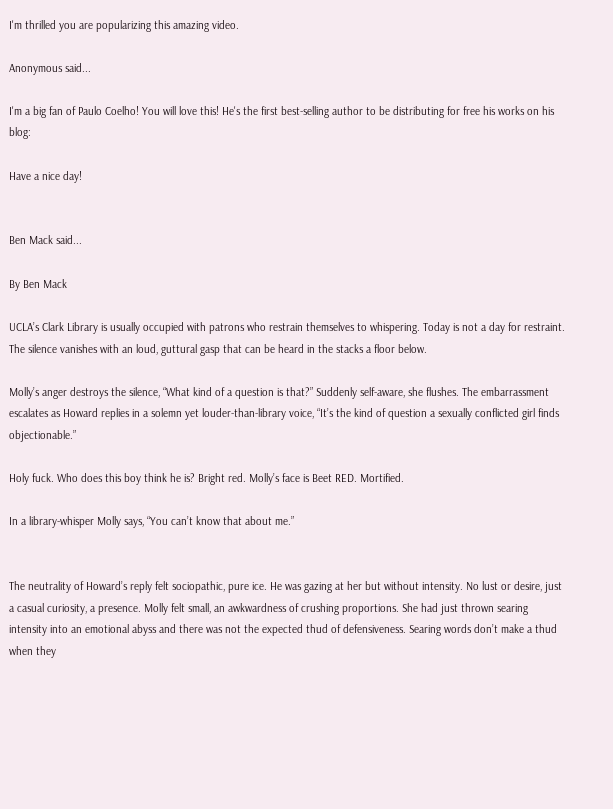I'm thrilled you are popularizing this amazing video.

Anonymous said...

I'm a big fan of Paulo Coelho! You will love this! He's the first best-selling author to be distributing for free his works on his blog:

Have a nice day!


Ben Mack said...

By Ben Mack

UCLA’s Clark Library is usually occupied with patrons who restrain themselves to whispering. Today is not a day for restraint. The silence vanishes with an loud, guttural gasp that can be heard in the stacks a floor below.

Molly’s anger destroys the silence, “What kind of a question is that?” Suddenly self-aware, she flushes. The embarrassment escalates as Howard replies in a solemn yet louder-than-library voice, “It’s the kind of question a sexually conflicted girl finds objectionable.”

Holy fuck. Who does this boy think he is? Bright red. Molly’s face is Beet RED. Mortified.

In a library-whisper Molly says, “You can’t know that about me.”


The neutrality of Howard’s reply felt sociopathic, pure ice. He was gazing at her but without intensity. No lust or desire, just a casual curiosity, a presence. Molly felt small, an awkwardness of crushing proportions. She had just thrown searing intensity into an emotional abyss and there was not the expected thud of defensiveness. Searing words don’t make a thud when they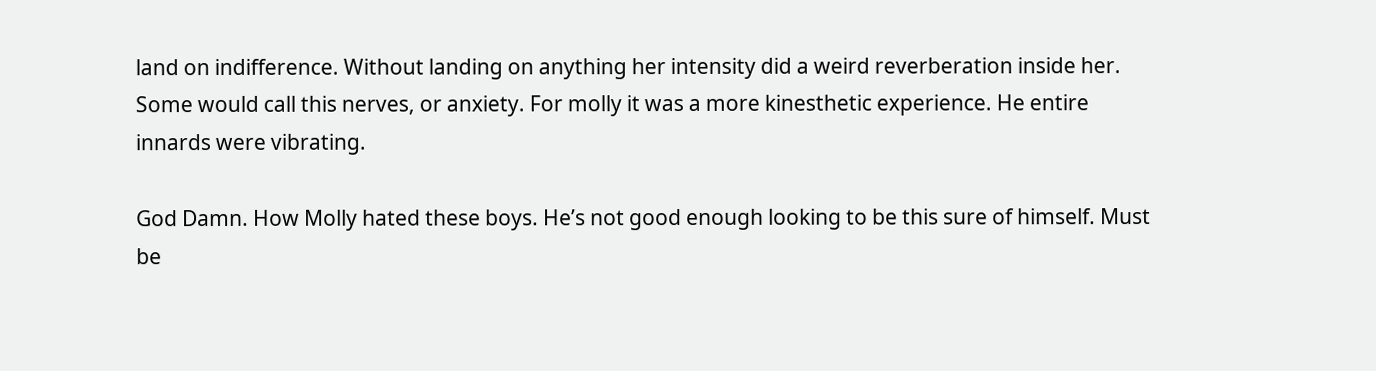land on indifference. Without landing on anything her intensity did a weird reverberation inside her. Some would call this nerves, or anxiety. For molly it was a more kinesthetic experience. He entire innards were vibrating.

God Damn. How Molly hated these boys. He’s not good enough looking to be this sure of himself. Must be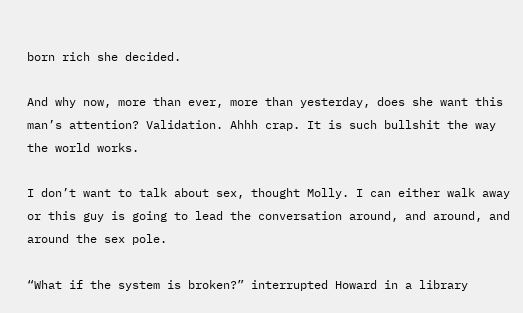born rich she decided.

And why now, more than ever, more than yesterday, does she want this man’s attention? Validation. Ahhh crap. It is such bullshit the way the world works.

I don’t want to talk about sex, thought Molly. I can either walk away or this guy is going to lead the conversation around, and around, and around the sex pole.

“What if the system is broken?” interrupted Howard in a library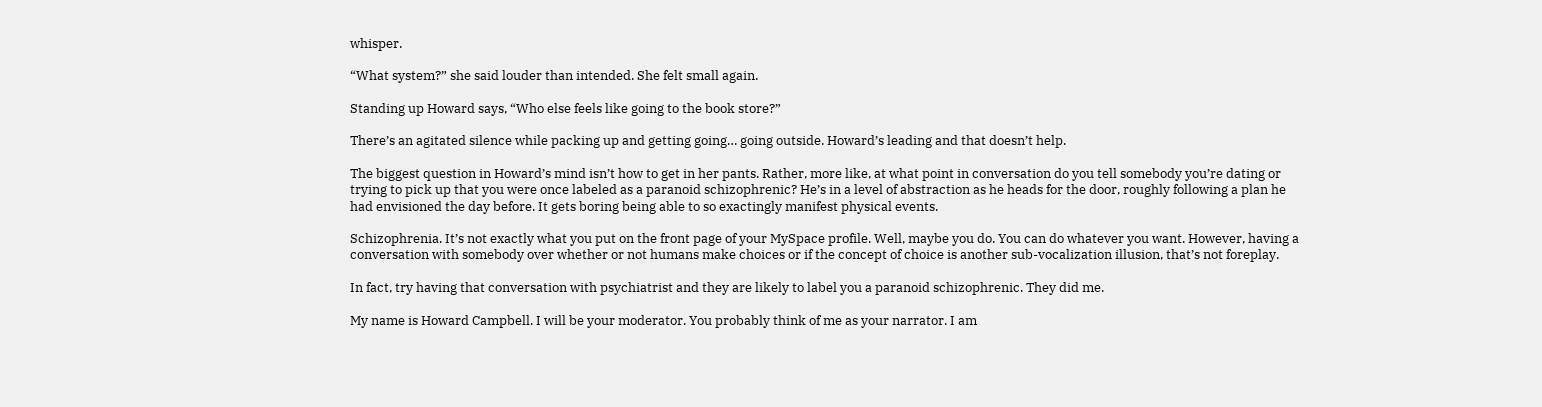whisper.

“What system?” she said louder than intended. She felt small again.

Standing up Howard says, “Who else feels like going to the book store?”

There’s an agitated silence while packing up and getting going… going outside. Howard’s leading and that doesn’t help.

The biggest question in Howard’s mind isn’t how to get in her pants. Rather, more like, at what point in conversation do you tell somebody you’re dating or trying to pick up that you were once labeled as a paranoid schizophrenic? He’s in a level of abstraction as he heads for the door, roughly following a plan he had envisioned the day before. It gets boring being able to so exactingly manifest physical events.

Schizophrenia. It’s not exactly what you put on the front page of your MySpace profile. Well, maybe you do. You can do whatever you want. However, having a conversation with somebody over whether or not humans make choices or if the concept of choice is another sub-vocalization illusion, that’s not foreplay.

In fact, try having that conversation with psychiatrist and they are likely to label you a paranoid schizophrenic. They did me.

My name is Howard Campbell. I will be your moderator. You probably think of me as your narrator. I am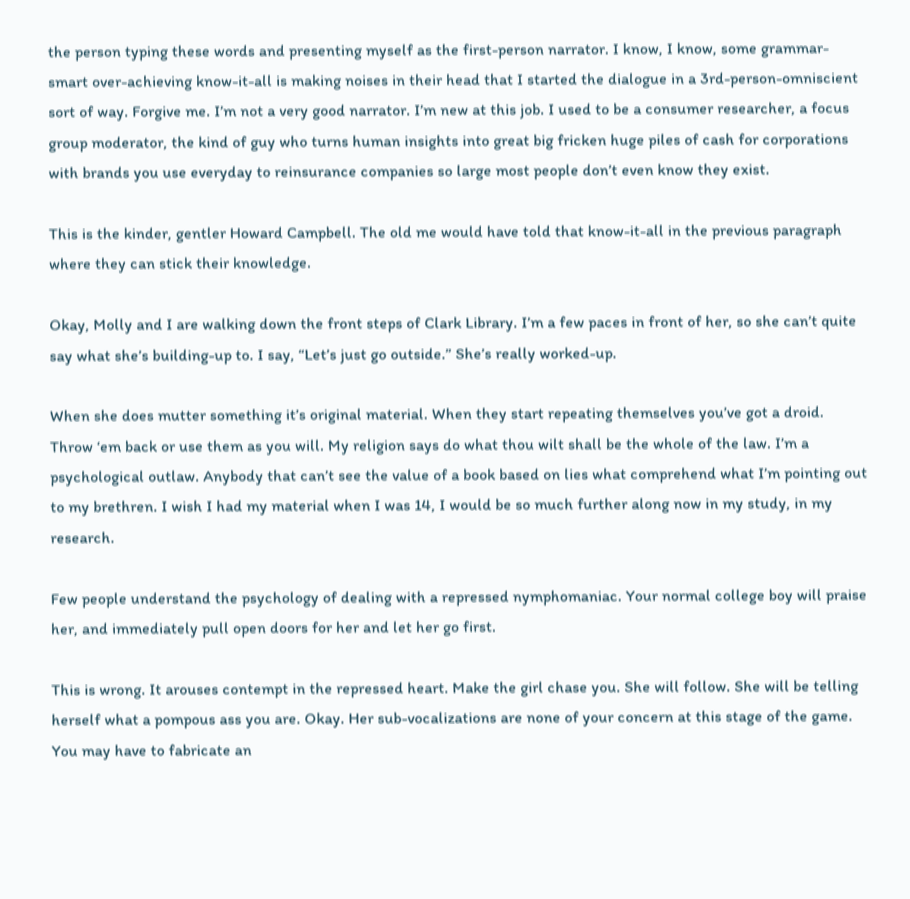the person typing these words and presenting myself as the first-person narrator. I know, I know, some grammar-smart over-achieving know-it-all is making noises in their head that I started the dialogue in a 3rd-person-omniscient sort of way. Forgive me. I’m not a very good narrator. I’m new at this job. I used to be a consumer researcher, a focus group moderator, the kind of guy who turns human insights into great big fricken huge piles of cash for corporations with brands you use everyday to reinsurance companies so large most people don’t even know they exist.

This is the kinder, gentler Howard Campbell. The old me would have told that know-it-all in the previous paragraph where they can stick their knowledge.

Okay, Molly and I are walking down the front steps of Clark Library. I’m a few paces in front of her, so she can’t quite say what she’s building-up to. I say, “Let’s just go outside.” She’s really worked-up.

When she does mutter something it’s original material. When they start repeating themselves you’ve got a droid. Throw ‘em back or use them as you will. My religion says do what thou wilt shall be the whole of the law. I’m a psychological outlaw. Anybody that can’t see the value of a book based on lies what comprehend what I’m pointing out to my brethren. I wish I had my material when I was 14, I would be so much further along now in my study, in my research.

Few people understand the psychology of dealing with a repressed nymphomaniac. Your normal college boy will praise her, and immediately pull open doors for her and let her go first.

This is wrong. It arouses contempt in the repressed heart. Make the girl chase you. She will follow. She will be telling herself what a pompous ass you are. Okay. Her sub-vocalizations are none of your concern at this stage of the game. You may have to fabricate an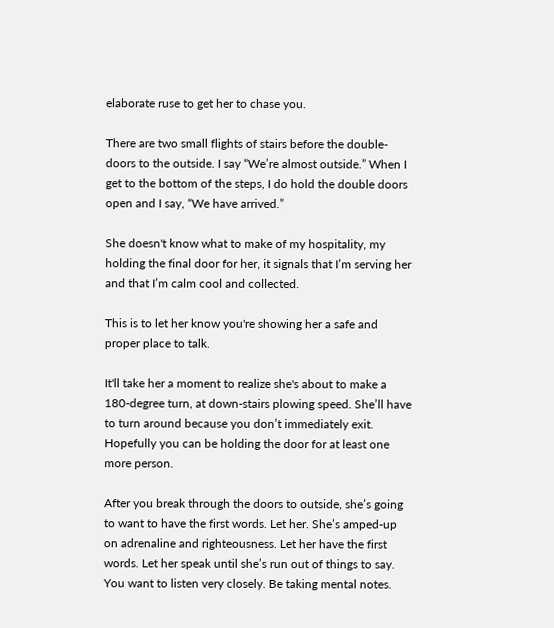elaborate ruse to get her to chase you.

There are two small flights of stairs before the double-doors to the outside. I say “We’re almost outside.” When I get to the bottom of the steps, I do hold the double doors open and I say, “We have arrived.”

She doesn't know what to make of my hospitality, my holding the final door for her, it signals that I’m serving her and that I’m calm cool and collected.

This is to let her know you're showing her a safe and proper place to talk.

It'll take her a moment to realize she's about to make a 180-degree turn, at down-stairs plowing speed. She’ll have to turn around because you don’t immediately exit. Hopefully you can be holding the door for at least one more person.

After you break through the doors to outside, she’s going to want to have the first words. Let her. She’s amped-up on adrenaline and righteousness. Let her have the first words. Let her speak until she’s run out of things to say. You want to listen very closely. Be taking mental notes.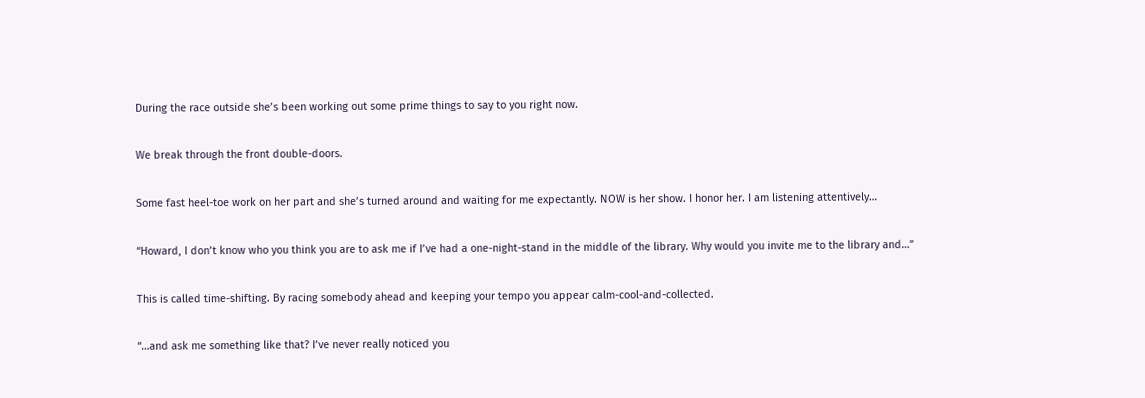During the race outside she’s been working out some prime things to say to you right now.

We break through the front double-doors.

Some fast heel-toe work on her part and she’s turned around and waiting for me expectantly. NOW is her show. I honor her. I am listening attentively…

“Howard, I don’t know who you think you are to ask me if I’ve had a one-night-stand in the middle of the library. Why would you invite me to the library and…”

This is called time-shifting. By racing somebody ahead and keeping your tempo you appear calm-cool-and-collected.

“…and ask me something like that? I’ve never really noticed you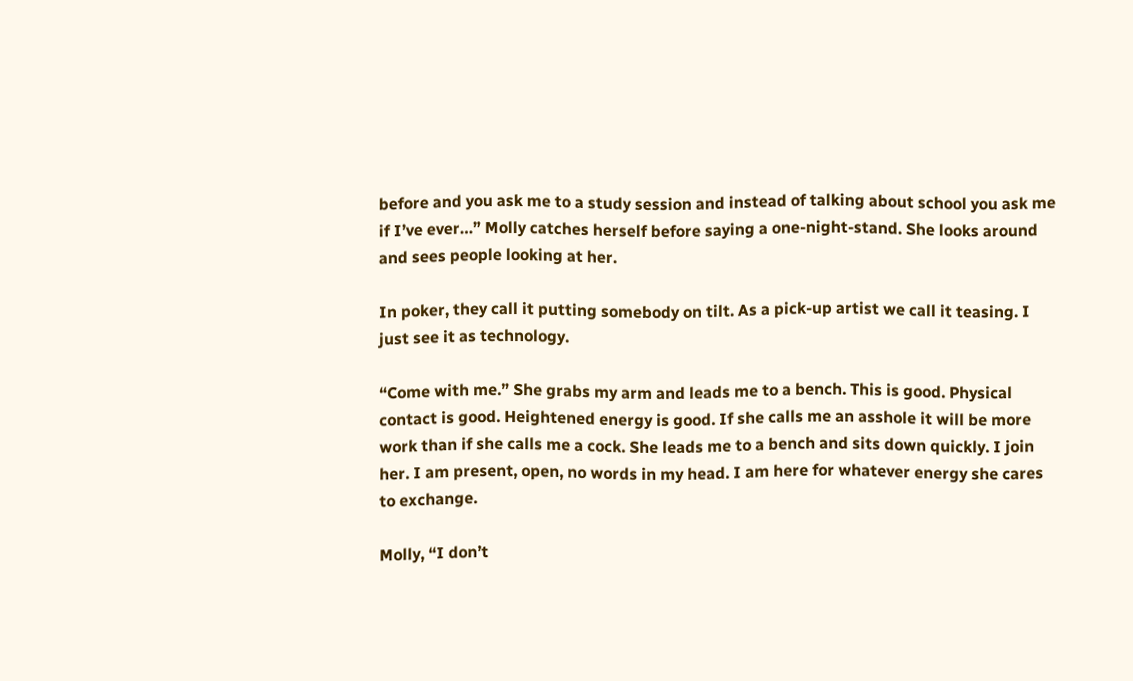before and you ask me to a study session and instead of talking about school you ask me if I’ve ever…” Molly catches herself before saying a one-night-stand. She looks around and sees people looking at her.

In poker, they call it putting somebody on tilt. As a pick-up artist we call it teasing. I just see it as technology.

“Come with me.” She grabs my arm and leads me to a bench. This is good. Physical contact is good. Heightened energy is good. If she calls me an asshole it will be more work than if she calls me a cock. She leads me to a bench and sits down quickly. I join her. I am present, open, no words in my head. I am here for whatever energy she cares to exchange.

Molly, “I don’t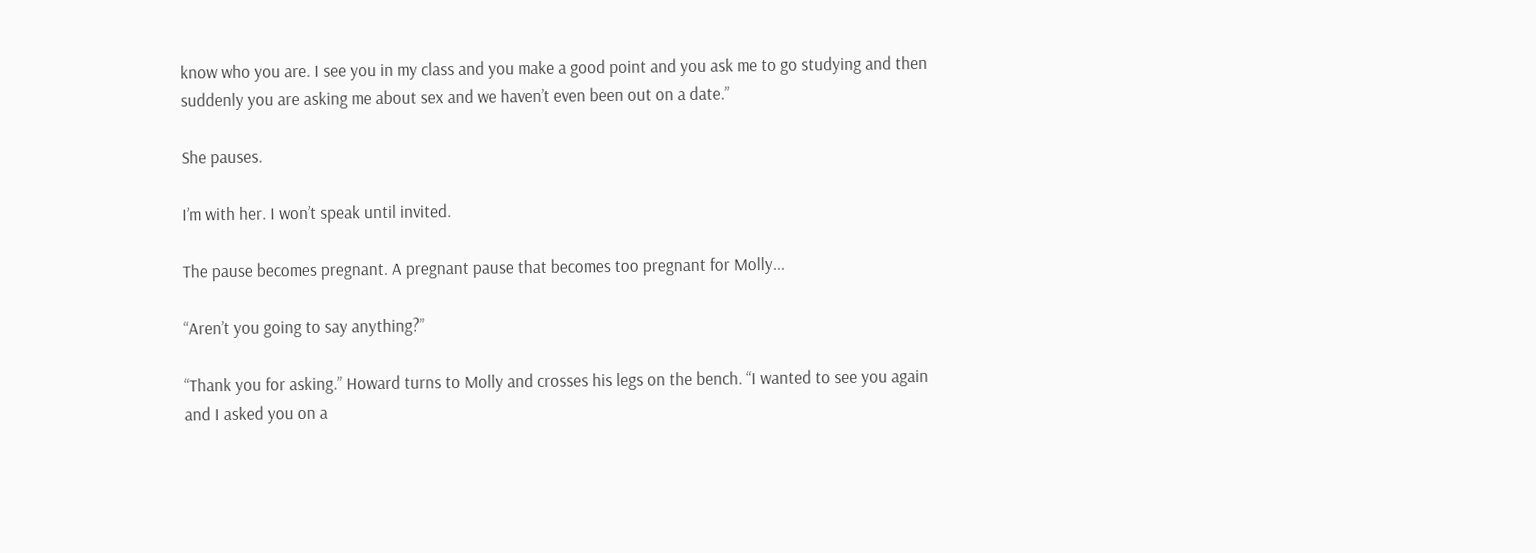know who you are. I see you in my class and you make a good point and you ask me to go studying and then suddenly you are asking me about sex and we haven’t even been out on a date.”

She pauses.

I’m with her. I won’t speak until invited.

The pause becomes pregnant. A pregnant pause that becomes too pregnant for Molly...

“Aren’t you going to say anything?”

“Thank you for asking.” Howard turns to Molly and crosses his legs on the bench. “I wanted to see you again and I asked you on a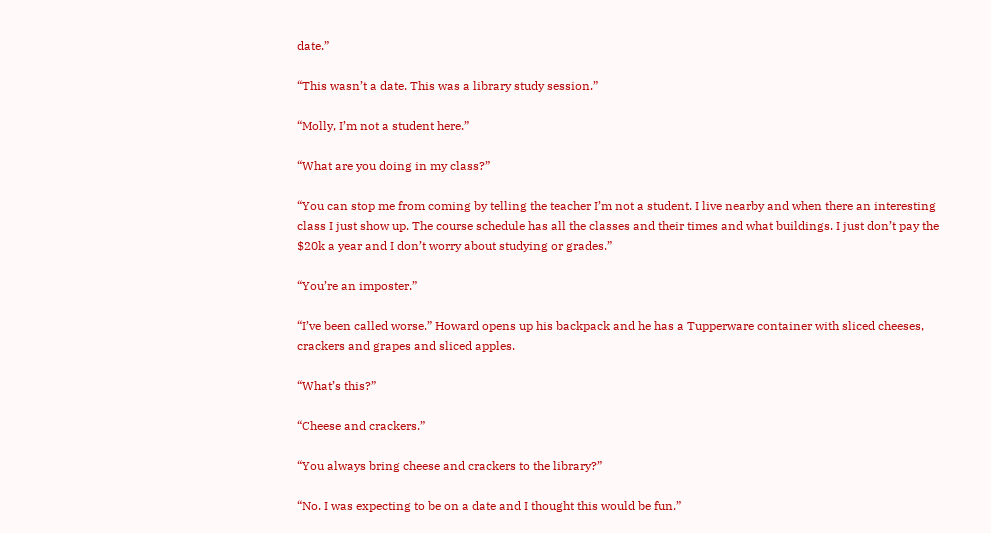date.”

“This wasn’t a date. This was a library study session.”

“Molly, I’m not a student here.”

“What are you doing in my class?”

“You can stop me from coming by telling the teacher I’m not a student. I live nearby and when there an interesting class I just show up. The course schedule has all the classes and their times and what buildings. I just don’t pay the $20k a year and I don’t worry about studying or grades.”

“You’re an imposter.”

“I’ve been called worse.” Howard opens up his backpack and he has a Tupperware container with sliced cheeses, crackers and grapes and sliced apples.

“What’s this?”

“Cheese and crackers.”

“You always bring cheese and crackers to the library?”

“No. I was expecting to be on a date and I thought this would be fun.”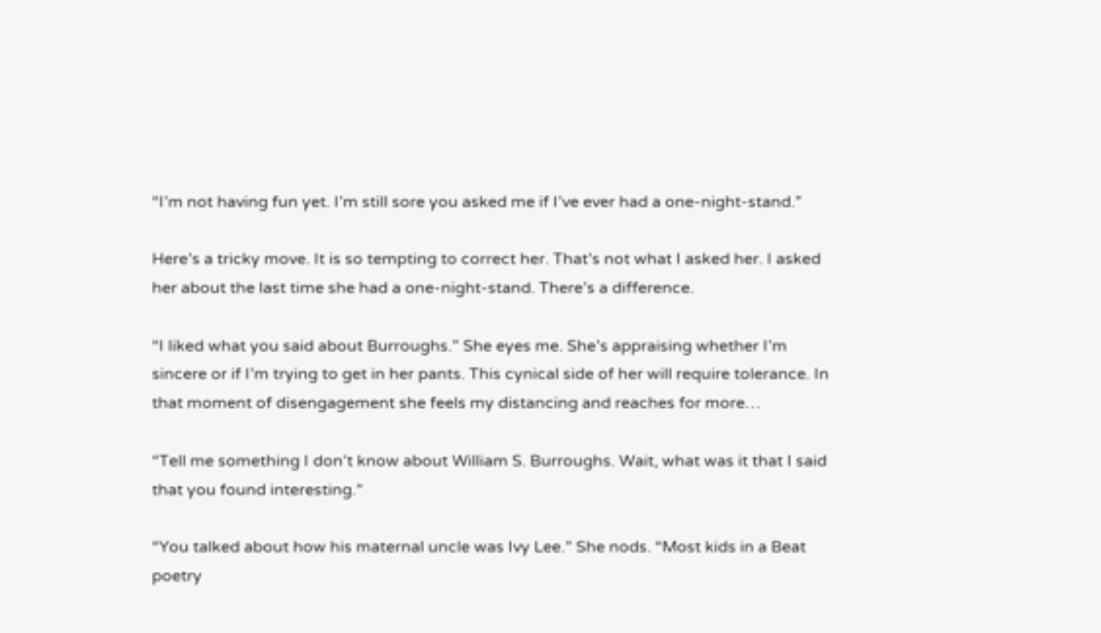“I’m not having fun yet. I’m still sore you asked me if I’ve ever had a one-night-stand.”

Here’s a tricky move. It is so tempting to correct her. That’s not what I asked her. I asked her about the last time she had a one-night-stand. There’s a difference.

“I liked what you said about Burroughs.” She eyes me. She’s appraising whether I’m sincere or if I’m trying to get in her pants. This cynical side of her will require tolerance. In that moment of disengagement she feels my distancing and reaches for more…

“Tell me something I don’t know about William S. Burroughs. Wait, what was it that I said that you found interesting.”

“You talked about how his maternal uncle was Ivy Lee.” She nods. “Most kids in a Beat poetry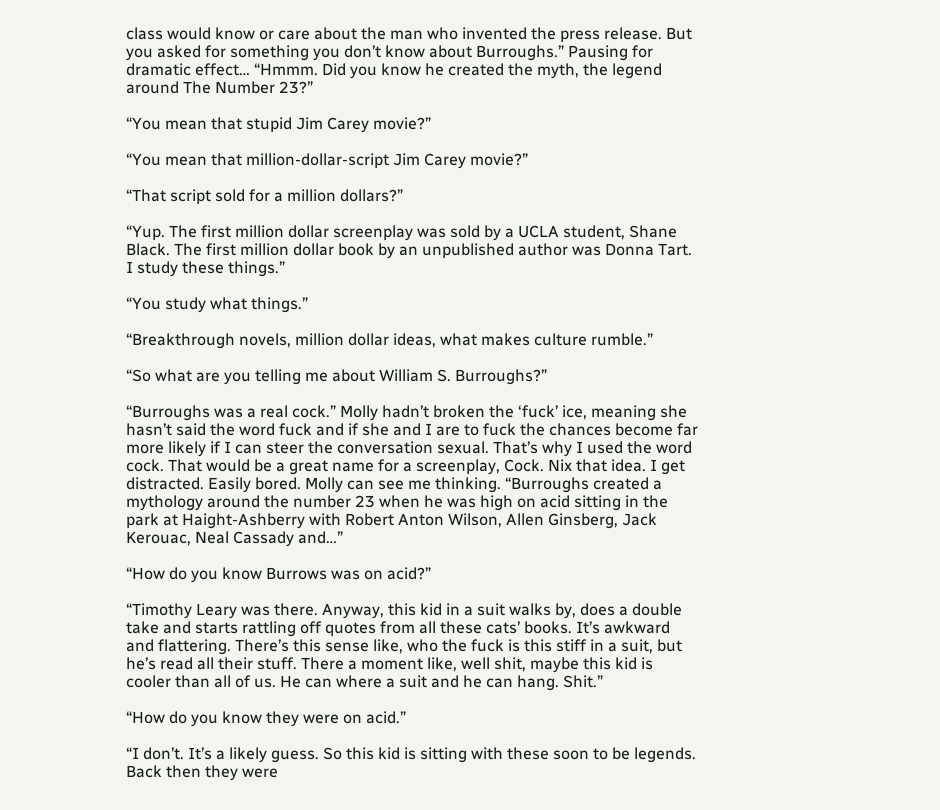class would know or care about the man who invented the press release. But you asked for something you don’t know about Burroughs.” Pausing for dramatic effect… “Hmmm. Did you know he created the myth, the legend around The Number 23?”

“You mean that stupid Jim Carey movie?”

“You mean that million-dollar-script Jim Carey movie?”

“That script sold for a million dollars?”

“Yup. The first million dollar screenplay was sold by a UCLA student, Shane Black. The first million dollar book by an unpublished author was Donna Tart. I study these things.”

“You study what things.”

“Breakthrough novels, million dollar ideas, what makes culture rumble.”

“So what are you telling me about William S. Burroughs?”

“Burroughs was a real cock.” Molly hadn’t broken the ‘fuck’ ice, meaning she hasn’t said the word fuck and if she and I are to fuck the chances become far more likely if I can steer the conversation sexual. That’s why I used the word cock. That would be a great name for a screenplay, Cock. Nix that idea. I get distracted. Easily bored. Molly can see me thinking. “Burroughs created a mythology around the number 23 when he was high on acid sitting in the park at Haight-Ashberry with Robert Anton Wilson, Allen Ginsberg, Jack Kerouac, Neal Cassady and…”

“How do you know Burrows was on acid?”

“Timothy Leary was there. Anyway, this kid in a suit walks by, does a double take and starts rattling off quotes from all these cats’ books. It’s awkward and flattering. There’s this sense like, who the fuck is this stiff in a suit, but he’s read all their stuff. There a moment like, well shit, maybe this kid is cooler than all of us. He can where a suit and he can hang. Shit.”

“How do you know they were on acid.”

“I don’t. It’s a likely guess. So this kid is sitting with these soon to be legends. Back then they were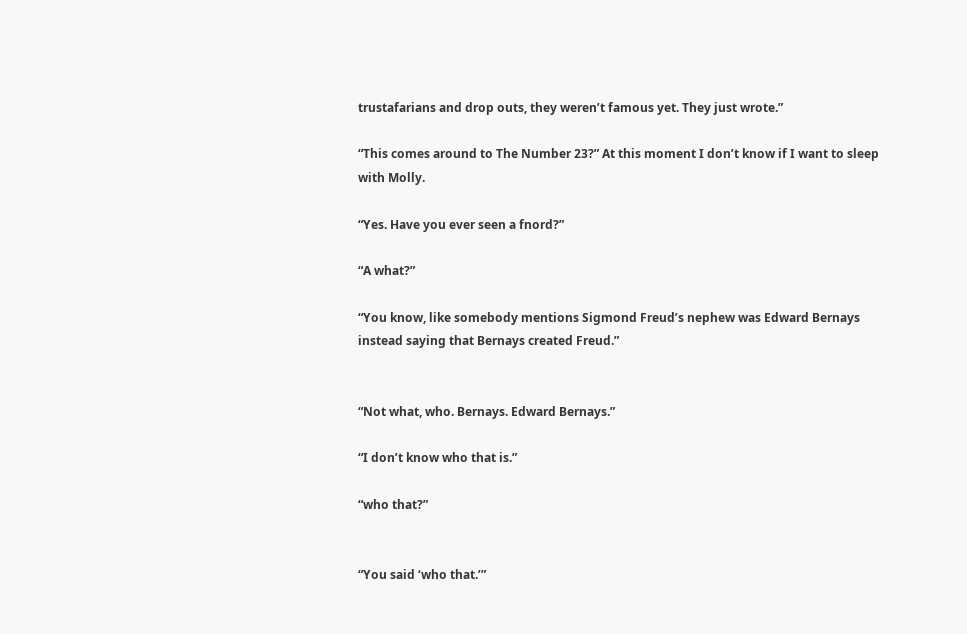trustafarians and drop outs, they weren’t famous yet. They just wrote.”

“This comes around to The Number 23?” At this moment I don’t know if I want to sleep with Molly.

“Yes. Have you ever seen a fnord?”

“A what?”

“You know, like somebody mentions Sigmond Freud’s nephew was Edward Bernays instead saying that Bernays created Freud.”


“Not what, who. Bernays. Edward Bernays.”

“I don’t know who that is.”

“who that?”


“You said ‘who that.’”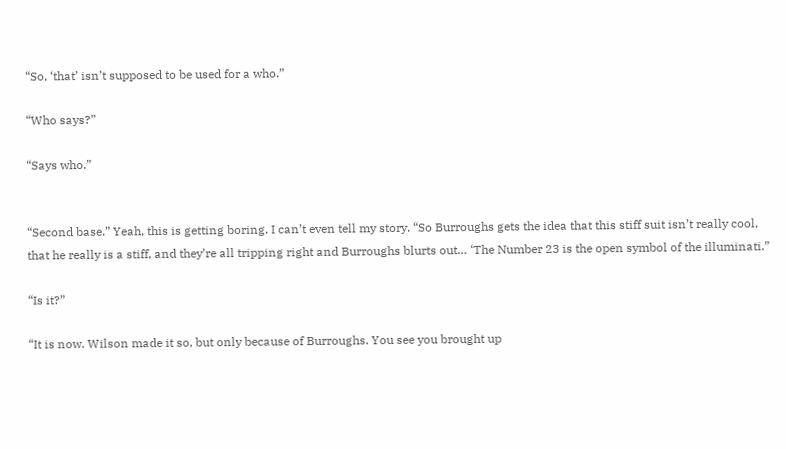“So, ‘that’ isn’t supposed to be used for a who.”

“Who says?”

“Says who.”


“Second base.” Yeah, this is getting boring. I can’t even tell my story. “So Burroughs gets the idea that this stiff suit isn’t really cool, that he really is a stiff, and they’re all tripping right and Burroughs blurts out… ‘The Number 23 is the open symbol of the illuminati.”

“Is it?”

“It is now. Wilson made it so, but only because of Burroughs. You see you brought up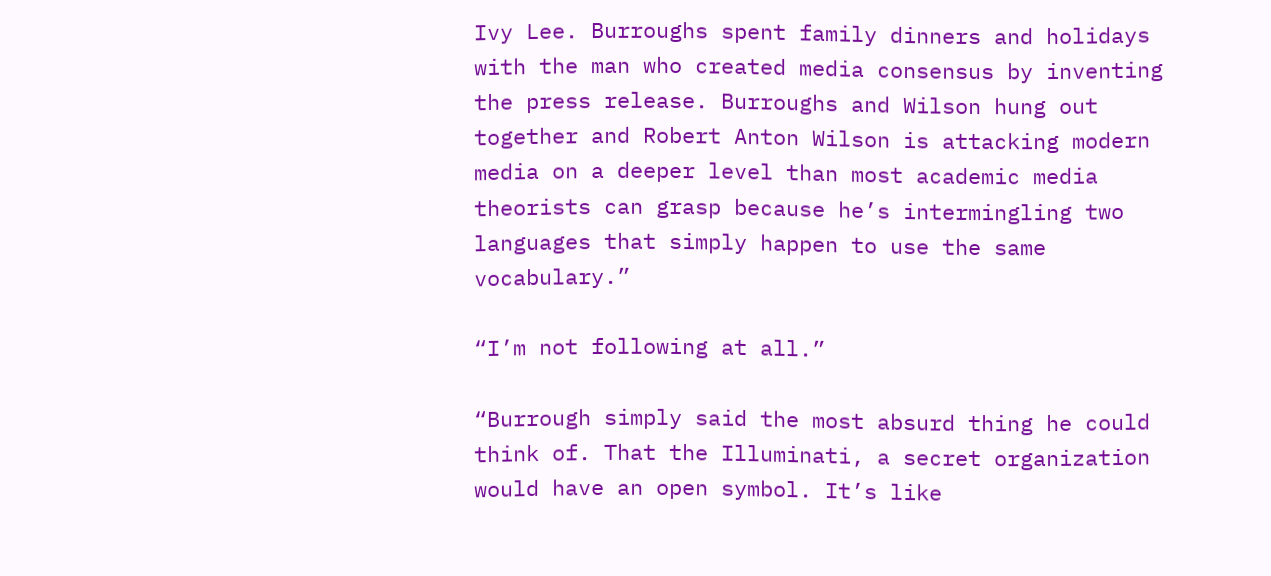Ivy Lee. Burroughs spent family dinners and holidays with the man who created media consensus by inventing the press release. Burroughs and Wilson hung out together and Robert Anton Wilson is attacking modern media on a deeper level than most academic media theorists can grasp because he’s intermingling two languages that simply happen to use the same vocabulary.”

“I’m not following at all.”

“Burrough simply said the most absurd thing he could think of. That the Illuminati, a secret organization would have an open symbol. It’s like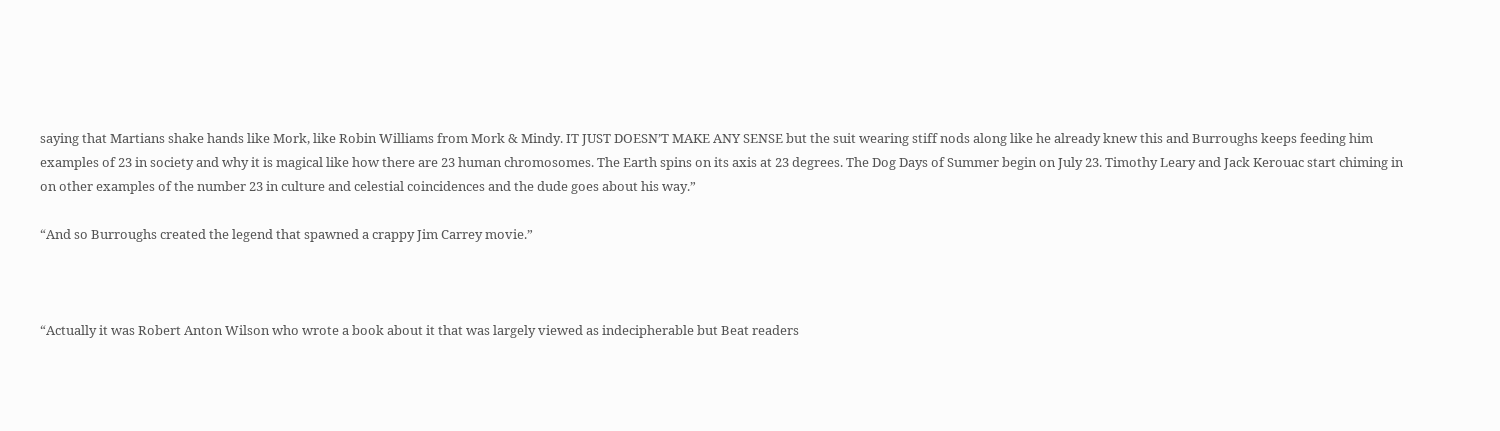saying that Martians shake hands like Mork, like Robin Williams from Mork & Mindy. IT JUST DOESN’T MAKE ANY SENSE but the suit wearing stiff nods along like he already knew this and Burroughs keeps feeding him examples of 23 in society and why it is magical like how there are 23 human chromosomes. The Earth spins on its axis at 23 degrees. The Dog Days of Summer begin on July 23. Timothy Leary and Jack Kerouac start chiming in on other examples of the number 23 in culture and celestial coincidences and the dude goes about his way.”

“And so Burroughs created the legend that spawned a crappy Jim Carrey movie.”



“Actually it was Robert Anton Wilson who wrote a book about it that was largely viewed as indecipherable but Beat readers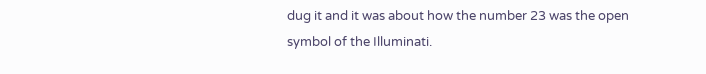dug it and it was about how the number 23 was the open symbol of the Illuminati.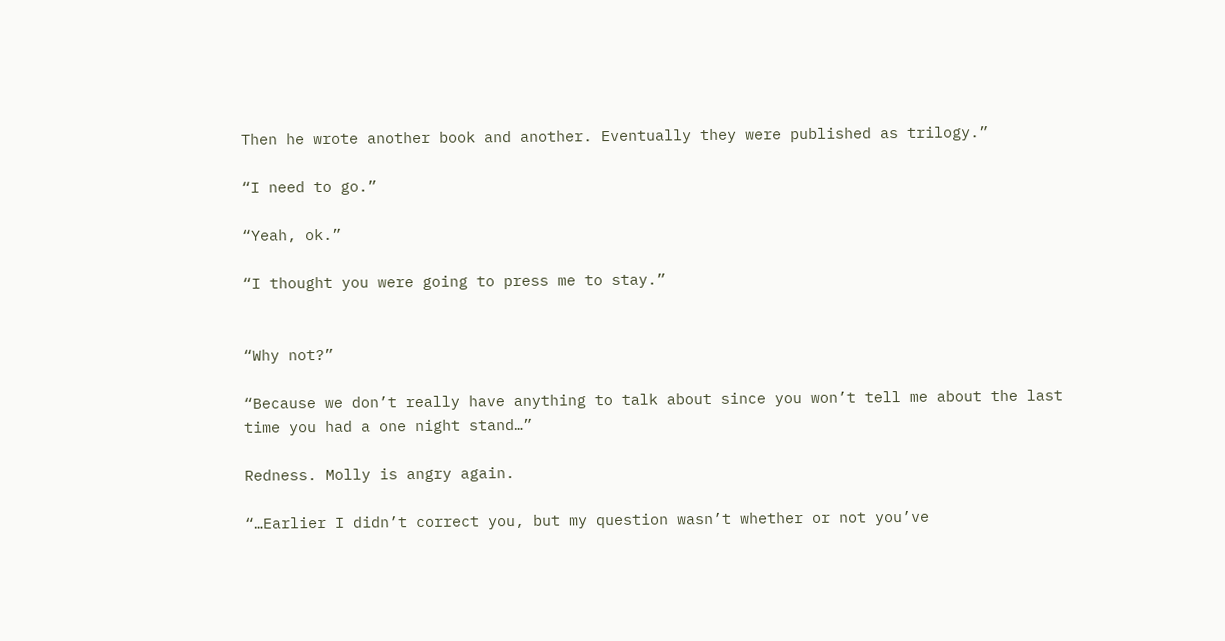Then he wrote another book and another. Eventually they were published as trilogy.”

“I need to go.”

“Yeah, ok.”

“I thought you were going to press me to stay.”


“Why not?”

“Because we don’t really have anything to talk about since you won’t tell me about the last time you had a one night stand…”

Redness. Molly is angry again.

“…Earlier I didn’t correct you, but my question wasn’t whether or not you’ve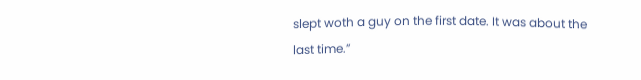slept woth a guy on the first date. It was about the last time.”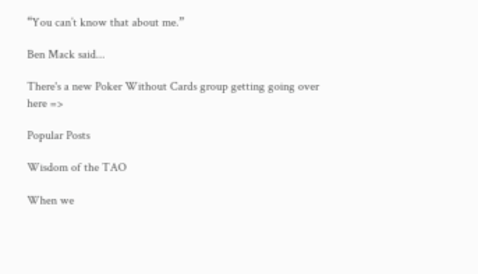“You can’t know that about me.”

Ben Mack said...

There's a new Poker Without Cards group getting going over here =>

Popular Posts

Wisdom of the TAO

When we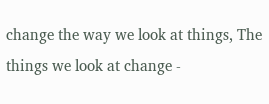change the way we look at things, The things we look at change -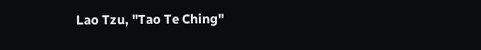Lao Tzu, "Tao Te Ching"